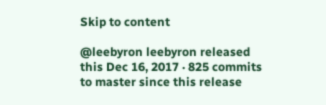Skip to content

@leebyron leebyron released this Dec 16, 2017 · 825 commits to master since this release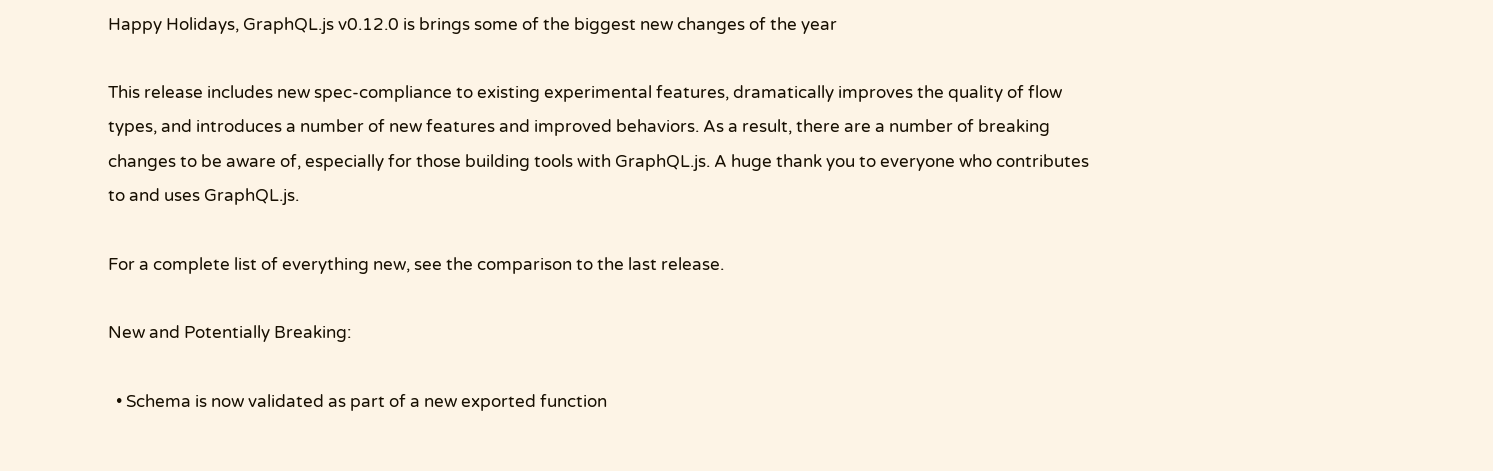Happy Holidays, GraphQL.js v0.12.0 is brings some of the biggest new changes of the year

This release includes new spec-compliance to existing experimental features, dramatically improves the quality of flow types, and introduces a number of new features and improved behaviors. As a result, there are a number of breaking changes to be aware of, especially for those building tools with GraphQL.js. A huge thank you to everyone who contributes to and uses GraphQL.js.

For a complete list of everything new, see the comparison to the last release.

New and Potentially Breaking:

  • Schema is now validated as part of a new exported function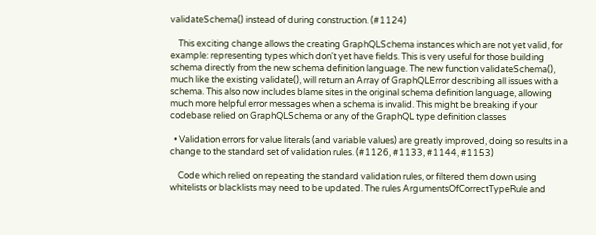validateSchema() instead of during construction. (#1124)

    This exciting change allows the creating GraphQLSchema instances which are not yet valid, for example: representing types which don't yet have fields. This is very useful for those building schema directly from the new schema definition language. The new function validateSchema(), much like the existing validate(), will return an Array of GraphQLError describing all issues with a schema. This also now includes blame sites in the original schema definition language, allowing much more helpful error messages when a schema is invalid. This might be breaking if your codebase relied on GraphQLSchema or any of the GraphQL type definition classes

  • Validation errors for value literals (and variable values) are greatly improved, doing so results in a change to the standard set of validation rules. (#1126, #1133, #1144, #1153)

    Code which relied on repeating the standard validation rules, or filtered them down using whitelists or blacklists may need to be updated. The rules ArgumentsOfCorrectTypeRule and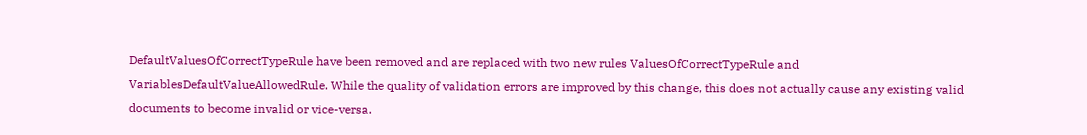DefaultValuesOfCorrectTypeRule have been removed and are replaced with two new rules ValuesOfCorrectTypeRule and VariablesDefaultValueAllowedRule. While the quality of validation errors are improved by this change, this does not actually cause any existing valid documents to become invalid or vice-versa.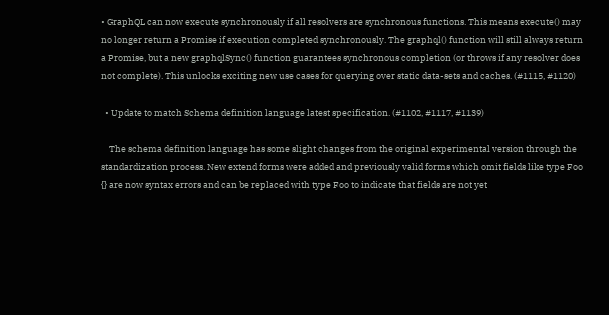• GraphQL can now execute synchronously if all resolvers are synchronous functions. This means execute() may no longer return a Promise if execution completed synchronously. The graphql() function will still always return a Promise, but a new graphqlSync() function guarantees synchronous completion (or throws if any resolver does not complete). This unlocks exciting new use cases for querying over static data-sets and caches. (#1115, #1120)

  • Update to match Schema definition language latest specification. (#1102, #1117, #1139)

    The schema definition language has some slight changes from the original experimental version through the standardization process. New extend forms were added and previously valid forms which omit fields like type Foo {} are now syntax errors and can be replaced with type Foo to indicate that fields are not yet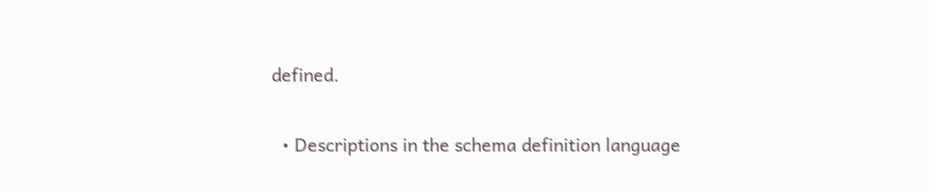defined.

  • Descriptions in the schema definition language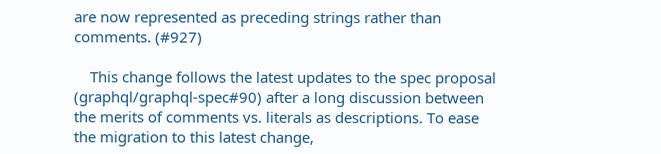are now represented as preceding strings rather than comments. (#927)

    This change follows the latest updates to the spec proposal (graphql/graphql-spec#90) after a long discussion between the merits of comments vs. literals as descriptions. To ease the migration to this latest change,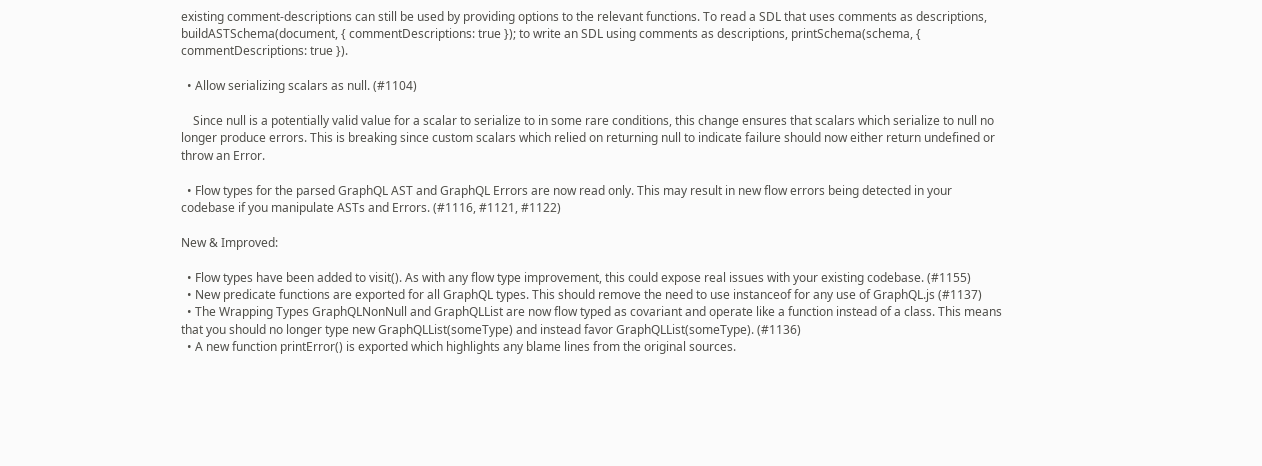existing comment-descriptions can still be used by providing options to the relevant functions. To read a SDL that uses comments as descriptions, buildASTSchema(document, { commentDescriptions: true }); to write an SDL using comments as descriptions, printSchema(schema, { commentDescriptions: true }).

  • Allow serializing scalars as null. (#1104)

    Since null is a potentially valid value for a scalar to serialize to in some rare conditions, this change ensures that scalars which serialize to null no longer produce errors. This is breaking since custom scalars which relied on returning null to indicate failure should now either return undefined or throw an Error.

  • Flow types for the parsed GraphQL AST and GraphQL Errors are now read only. This may result in new flow errors being detected in your codebase if you manipulate ASTs and Errors. (#1116, #1121, #1122)

New & Improved:

  • Flow types have been added to visit(). As with any flow type improvement, this could expose real issues with your existing codebase. (#1155)
  • New predicate functions are exported for all GraphQL types. This should remove the need to use instanceof for any use of GraphQL.js (#1137)
  • The Wrapping Types GraphQLNonNull and GraphQLList are now flow typed as covariant and operate like a function instead of a class. This means that you should no longer type new GraphQLList(someType) and instead favor GraphQLList(someType). (#1136)
  • A new function printError() is exported which highlights any blame lines from the original sources.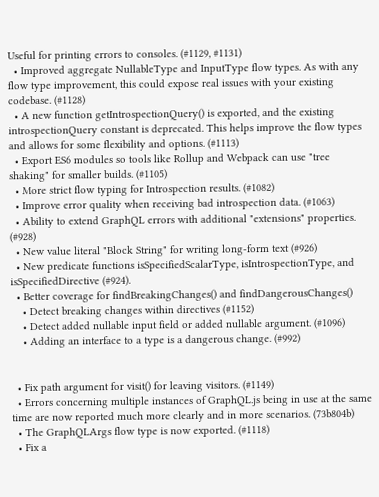Useful for printing errors to consoles. (#1129, #1131)
  • Improved aggregate NullableType and InputType flow types. As with any flow type improvement, this could expose real issues with your existing codebase. (#1128)
  • A new function getIntrospectionQuery() is exported, and the existing introspectionQuery constant is deprecated. This helps improve the flow types and allows for some flexibility and options. (#1113)
  • Export ES6 modules so tools like Rollup and Webpack can use "tree shaking" for smaller builds. (#1105)
  • More strict flow typing for Introspection results. (#1082)
  • Improve error quality when receiving bad introspection data. (#1063)
  • Ability to extend GraphQL errors with additional "extensions" properties. (#928)
  • New value literal "Block String" for writing long-form text (#926)
  • New predicate functions isSpecifiedScalarType, isIntrospectionType, and isSpecifiedDirective (#924).
  • Better coverage for findBreakingChanges() and findDangerousChanges()
    • Detect breaking changes within directives (#1152)
    • Detect added nullable input field or added nullable argument. (#1096)
    • Adding an interface to a type is a dangerous change. (#992)


  • Fix path argument for visit() for leaving visitors. (#1149)
  • Errors concerning multiple instances of GraphQL.js being in use at the same time are now reported much more clearly and in more scenarios. (73b804b)
  • The GraphQLArgs flow type is now exported. (#1118)
  • Fix a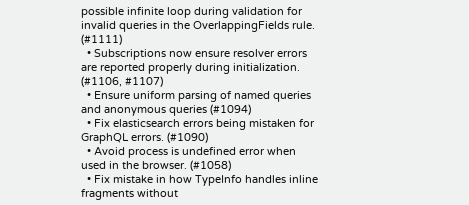possible infinite loop during validation for invalid queries in the OverlappingFields rule. (#1111)
  • Subscriptions now ensure resolver errors are reported properly during initialization. (#1106, #1107)
  • Ensure uniform parsing of named queries and anonymous queries (#1094)
  • Fix elasticsearch errors being mistaken for GraphQL errors. (#1090)
  • Avoid process is undefined error when used in the browser. (#1058)
  • Fix mistake in how TypeInfo handles inline fragments without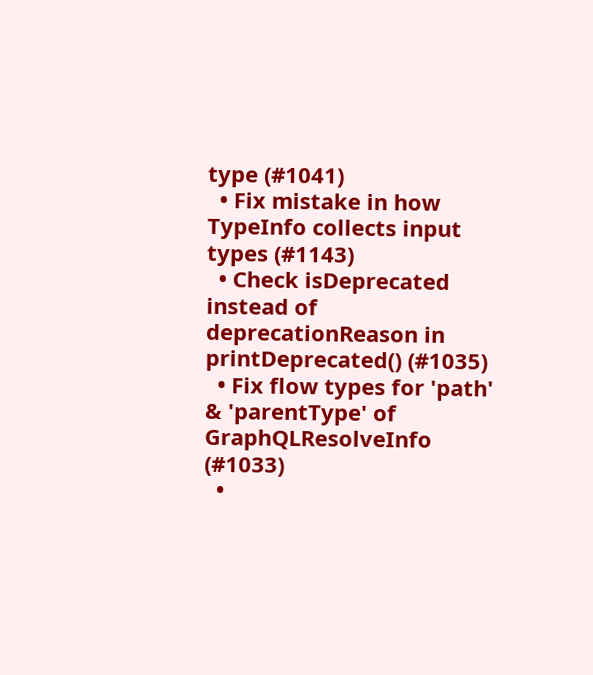type (#1041)
  • Fix mistake in how TypeInfo collects input types (#1143)
  • Check isDeprecated instead of deprecationReason in printDeprecated() (#1035)
  • Fix flow types for 'path' & 'parentType' of GraphQLResolveInfo (#1033)
  •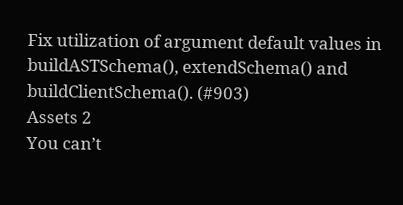Fix utilization of argument default values in buildASTSchema(), extendSchema() and buildClientSchema(). (#903)
Assets 2
You can’t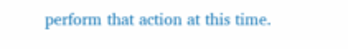perform that action at this time.